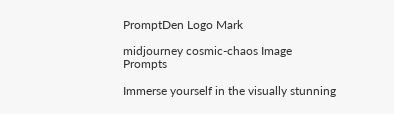PromptDen Logo Mark

midjourney cosmic-chaos Image Prompts

Immerse yourself in the visually stunning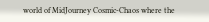world of MidJourney Cosmic-Chaos where the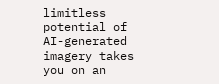limitless potential of AI-generated imagery takes you on an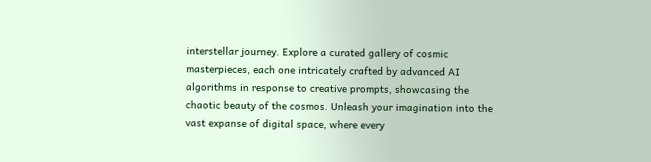interstellar journey. Explore a curated gallery of cosmic masterpieces, each one intricately crafted by advanced AI algorithms in response to creative prompts, showcasing the chaotic beauty of the cosmos. Unleash your imagination into the vast expanse of digital space, where every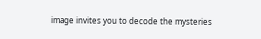image invites you to decode the mysteries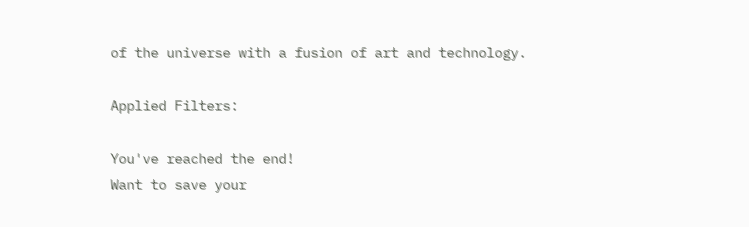of the universe with a fusion of art and technology.

Applied Filters:

You've reached the end!
Want to save your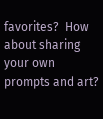favorites?  How about sharing your own prompts and art?